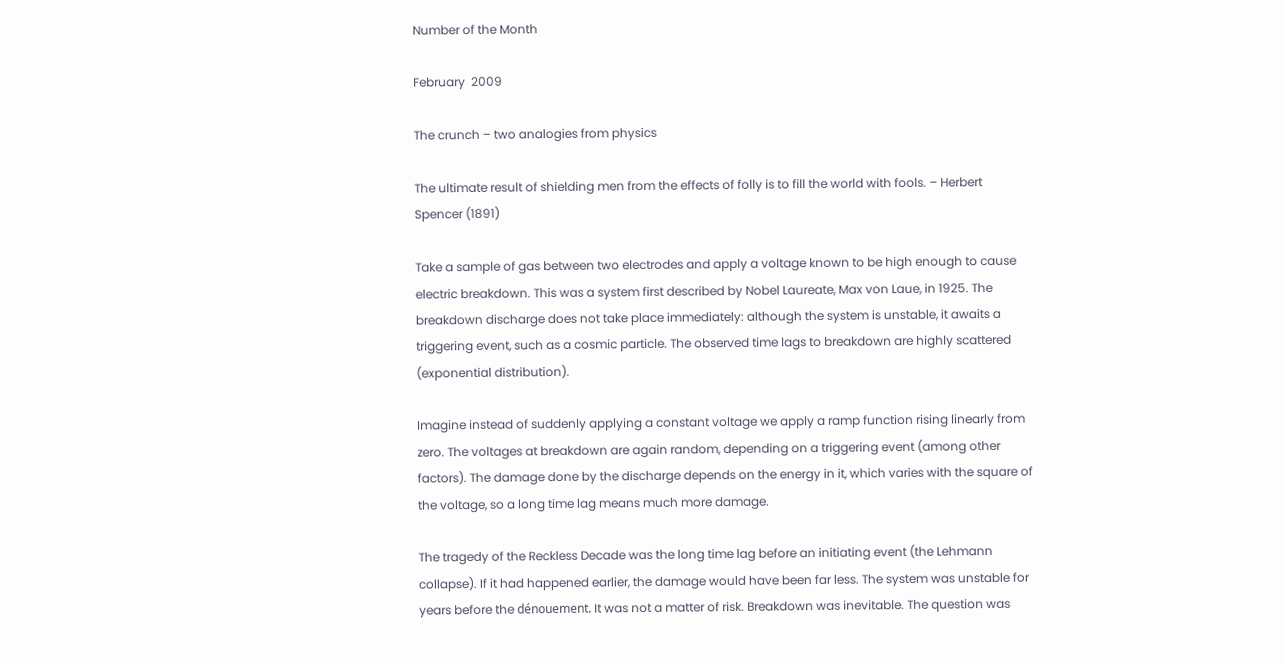Number of the Month

February  2009

The crunch – two analogies from physics

The ultimate result of shielding men from the effects of folly is to fill the world with fools. – Herbert Spencer (1891)

Take a sample of gas between two electrodes and apply a voltage known to be high enough to cause electric breakdown. This was a system first described by Nobel Laureate, Max von Laue, in 1925. The breakdown discharge does not take place immediately: although the system is unstable, it awaits a triggering event, such as a cosmic particle. The observed time lags to breakdown are highly scattered (exponential distribution).

Imagine instead of suddenly applying a constant voltage we apply a ramp function rising linearly from zero. The voltages at breakdown are again random, depending on a triggering event (among other factors). The damage done by the discharge depends on the energy in it, which varies with the square of the voltage, so a long time lag means much more damage.

The tragedy of the Reckless Decade was the long time lag before an initiating event (the Lehmann collapse). If it had happened earlier, the damage would have been far less. The system was unstable for years before the dénouement. It was not a matter of risk. Breakdown was inevitable. The question was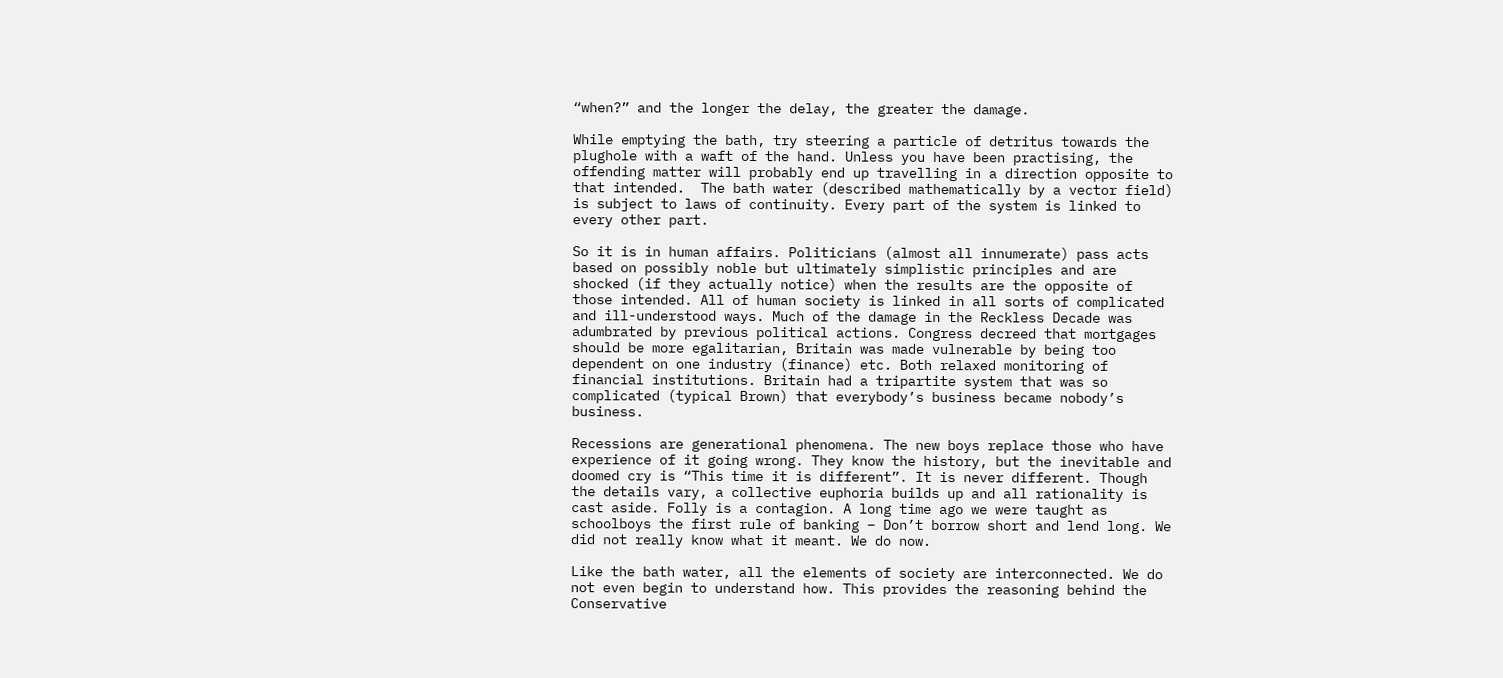“when?” and the longer the delay, the greater the damage.

While emptying the bath, try steering a particle of detritus towards the plughole with a waft of the hand. Unless you have been practising, the offending matter will probably end up travelling in a direction opposite to that intended.  The bath water (described mathematically by a vector field) is subject to laws of continuity. Every part of the system is linked to every other part.

So it is in human affairs. Politicians (almost all innumerate) pass acts based on possibly noble but ultimately simplistic principles and are shocked (if they actually notice) when the results are the opposite of those intended. All of human society is linked in all sorts of complicated and ill-understood ways. Much of the damage in the Reckless Decade was adumbrated by previous political actions. Congress decreed that mortgages should be more egalitarian, Britain was made vulnerable by being too dependent on one industry (finance) etc. Both relaxed monitoring of financial institutions. Britain had a tripartite system that was so complicated (typical Brown) that everybody’s business became nobody’s business.

Recessions are generational phenomena. The new boys replace those who have experience of it going wrong. They know the history, but the inevitable and doomed cry is “This time it is different”. It is never different. Though the details vary, a collective euphoria builds up and all rationality is cast aside. Folly is a contagion. A long time ago we were taught as schoolboys the first rule of banking – Don’t borrow short and lend long. We did not really know what it meant. We do now.

Like the bath water, all the elements of society are interconnected. We do not even begin to understand how. This provides the reasoning behind the Conservative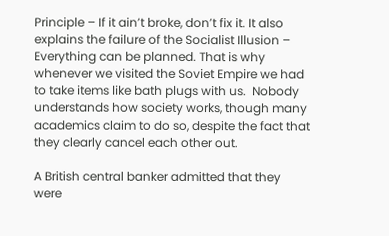Principle – If it ain’t broke, don’t fix it. It also explains the failure of the Socialist Illusion – Everything can be planned. That is why whenever we visited the Soviet Empire we had to take items like bath plugs with us.  Nobody understands how society works, though many academics claim to do so, despite the fact that they clearly cancel each other out.

A British central banker admitted that they were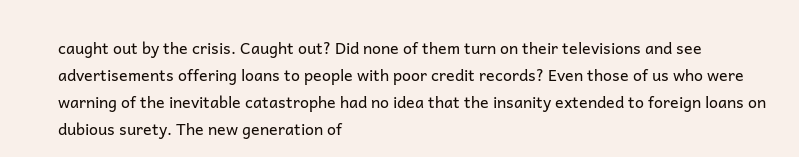caught out by the crisis. Caught out? Did none of them turn on their televisions and see advertisements offering loans to people with poor credit records? Even those of us who were warning of the inevitable catastrophe had no idea that the insanity extended to foreign loans on dubious surety. The new generation of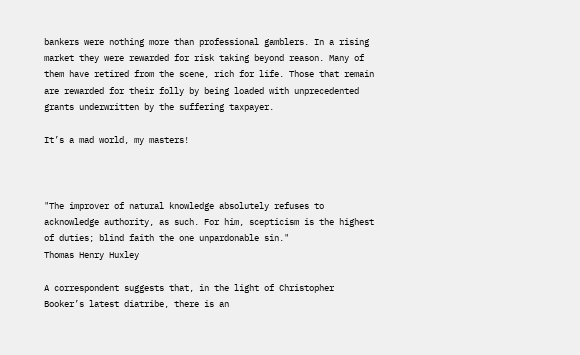bankers were nothing more than professional gamblers. In a rising market they were rewarded for risk taking beyond reason. Many of them have retired from the scene, rich for life. Those that remain are rewarded for their folly by being loaded with unprecedented grants underwritten by the suffering taxpayer.

It’s a mad world, my masters!



"The improver of natural knowledge absolutely refuses to acknowledge authority, as such. For him, scepticism is the highest of duties; blind faith the one unpardonable sin."
Thomas Henry Huxley

A correspondent suggests that, in the light of Christopher Booker’s latest diatribe, there is an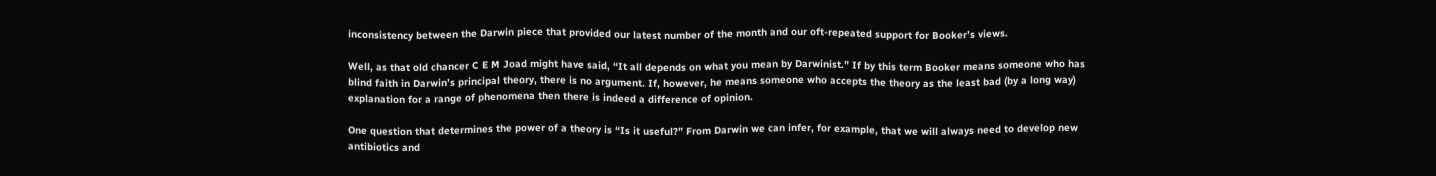inconsistency between the Darwin piece that provided our latest number of the month and our oft-repeated support for Booker’s views.

Well, as that old chancer C E M Joad might have said, “It all depends on what you mean by Darwinist.” If by this term Booker means someone who has blind faith in Darwin’s principal theory, there is no argument. If, however, he means someone who accepts the theory as the least bad (by a long way) explanation for a range of phenomena then there is indeed a difference of opinion.

One question that determines the power of a theory is “Is it useful?” From Darwin we can infer, for example, that we will always need to develop new antibiotics and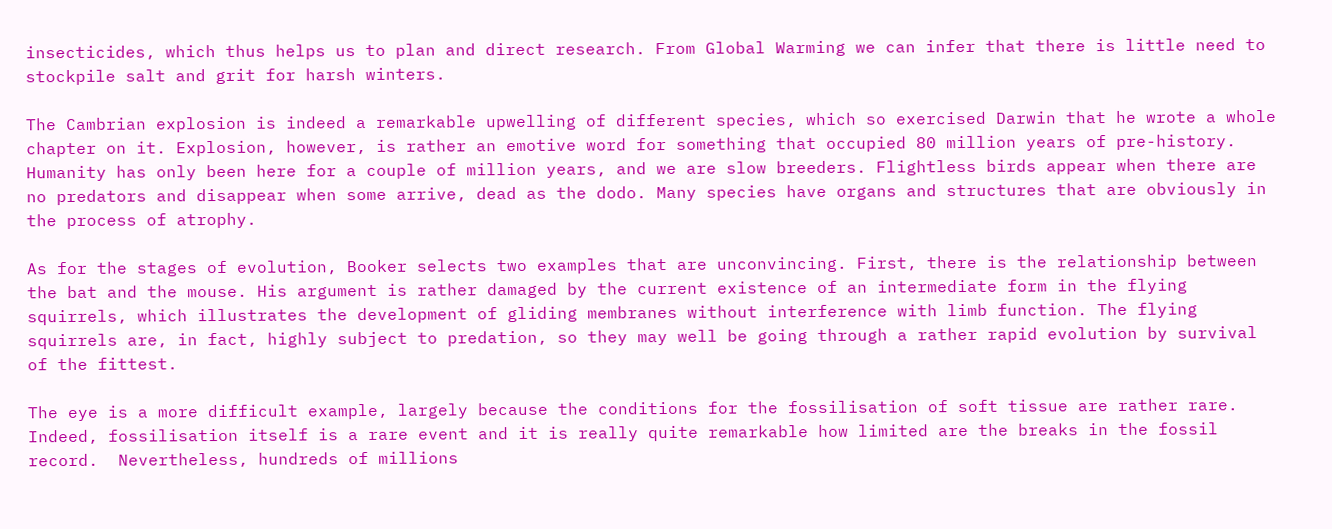insecticides, which thus helps us to plan and direct research. From Global Warming we can infer that there is little need to stockpile salt and grit for harsh winters.

The Cambrian explosion is indeed a remarkable upwelling of different species, which so exercised Darwin that he wrote a whole chapter on it. Explosion, however, is rather an emotive word for something that occupied 80 million years of pre-history. Humanity has only been here for a couple of million years, and we are slow breeders. Flightless birds appear when there are no predators and disappear when some arrive, dead as the dodo. Many species have organs and structures that are obviously in the process of atrophy.

As for the stages of evolution, Booker selects two examples that are unconvincing. First, there is the relationship between the bat and the mouse. His argument is rather damaged by the current existence of an intermediate form in the flying squirrels, which illustrates the development of gliding membranes without interference with limb function. The flying squirrels are, in fact, highly subject to predation, so they may well be going through a rather rapid evolution by survival of the fittest.

The eye is a more difficult example, largely because the conditions for the fossilisation of soft tissue are rather rare. Indeed, fossilisation itself is a rare event and it is really quite remarkable how limited are the breaks in the fossil record.  Nevertheless, hundreds of millions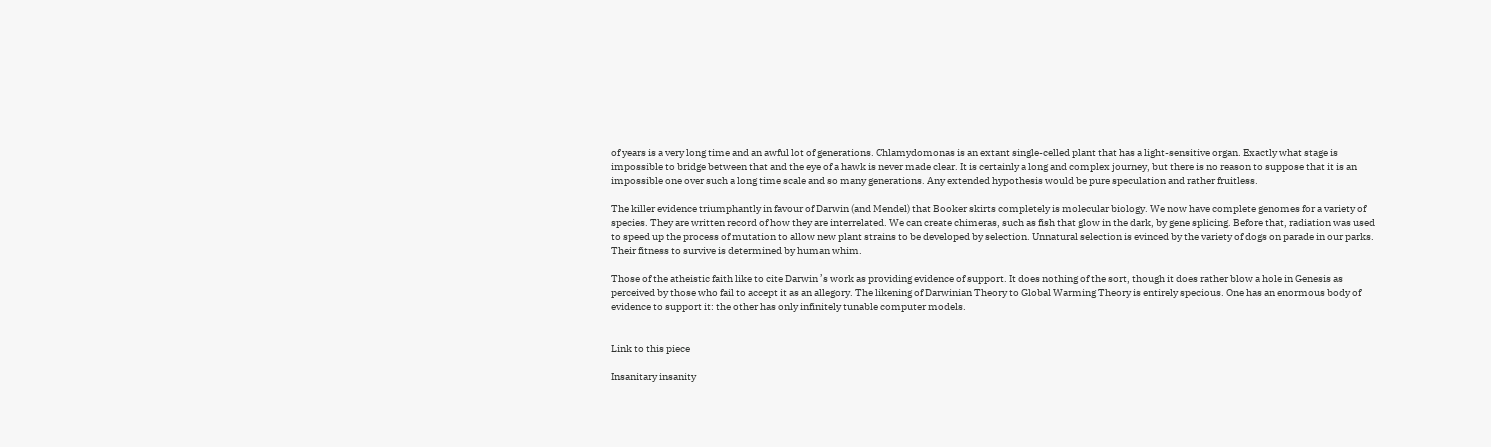of years is a very long time and an awful lot of generations. Chlamydomonas is an extant single-celled plant that has a light-sensitive organ. Exactly what stage is impossible to bridge between that and the eye of a hawk is never made clear. It is certainly a long and complex journey, but there is no reason to suppose that it is an impossible one over such a long time scale and so many generations. Any extended hypothesis would be pure speculation and rather fruitless.

The killer evidence triumphantly in favour of Darwin (and Mendel) that Booker skirts completely is molecular biology. We now have complete genomes for a variety of species. They are written record of how they are interrelated. We can create chimeras, such as fish that glow in the dark, by gene splicing. Before that, radiation was used to speed up the process of mutation to allow new plant strains to be developed by selection. Unnatural selection is evinced by the variety of dogs on parade in our parks. Their fitness to survive is determined by human whim.

Those of the atheistic faith like to cite Darwin ’s work as providing evidence of support. It does nothing of the sort, though it does rather blow a hole in Genesis as perceived by those who fail to accept it as an allegory. The likening of Darwinian Theory to Global Warming Theory is entirely specious. One has an enormous body of evidence to support it: the other has only infinitely tunable computer models.


Link to this piece

Insanitary insanity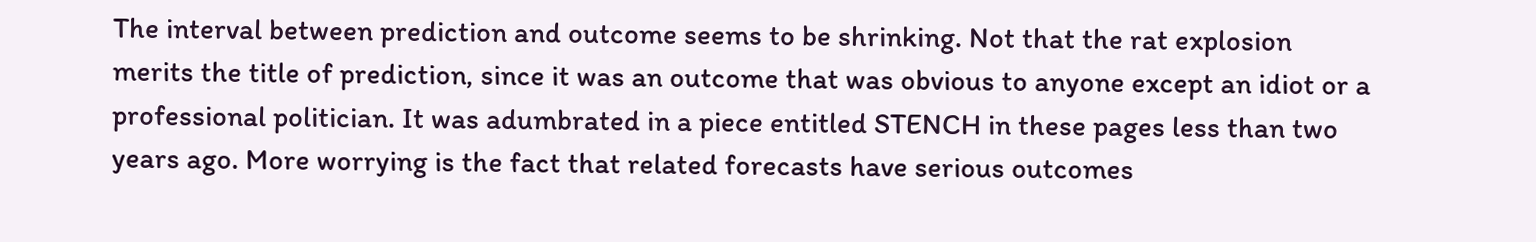The interval between prediction and outcome seems to be shrinking. Not that the rat explosion merits the title of prediction, since it was an outcome that was obvious to anyone except an idiot or a professional politician. It was adumbrated in a piece entitled STENCH in these pages less than two years ago. More worrying is the fact that related forecasts have serious outcomes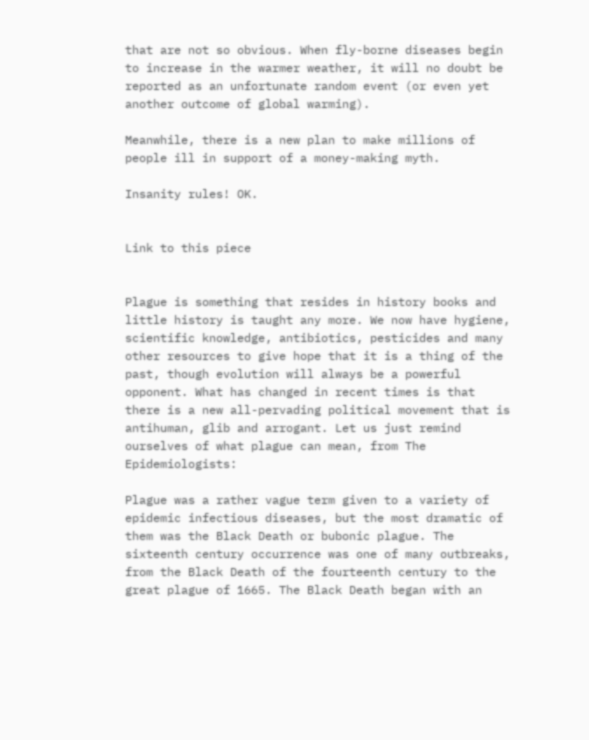that are not so obvious. When fly-borne diseases begin to increase in the warmer weather, it will no doubt be reported as an unfortunate random event (or even yet another outcome of global warming).

Meanwhile, there is a new plan to make millions of people ill in support of a money-making myth.

Insanity rules! OK.


Link to this piece


Plague is something that resides in history books and little history is taught any more. We now have hygiene, scientific knowledge, antibiotics, pesticides and many other resources to give hope that it is a thing of the past, though evolution will always be a powerful opponent. What has changed in recent times is that there is a new all-pervading political movement that is antihuman, glib and arrogant. Let us just remind ourselves of what plague can mean, from The Epidemiologists:

Plague was a rather vague term given to a variety of epidemic infectious diseases, but the most dramatic of them was the Black Death or bubonic plague. The sixteenth century occurrence was one of many outbreaks, from the Black Death of the fourteenth century to the great plague of 1665. The Black Death began with an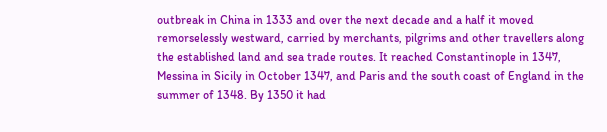outbreak in China in 1333 and over the next decade and a half it moved remorselessly westward, carried by merchants, pilgrims and other travellers along the established land and sea trade routes. It reached Constantinople in 1347, Messina in Sicily in October 1347, and Paris and the south coast of England in the summer of 1348. By 1350 it had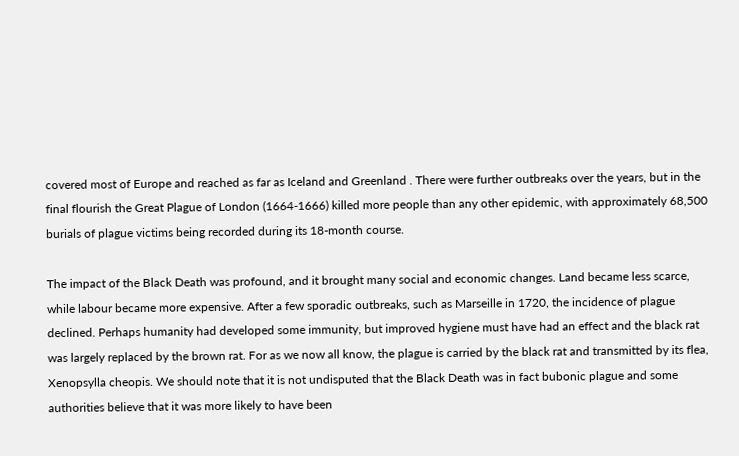covered most of Europe and reached as far as Iceland and Greenland . There were further outbreaks over the years, but in the final flourish the Great Plague of London (1664-1666) killed more people than any other epidemic, with approximately 68,500 burials of plague victims being recorded during its 18-month course.

The impact of the Black Death was profound, and it brought many social and economic changes. Land became less scarce, while labour became more expensive. After a few sporadic outbreaks, such as Marseille in 1720, the incidence of plague declined. Perhaps humanity had developed some immunity, but improved hygiene must have had an effect and the black rat was largely replaced by the brown rat. For as we now all know, the plague is carried by the black rat and transmitted by its flea, Xenopsylla cheopis. We should note that it is not undisputed that the Black Death was in fact bubonic plague and some authorities believe that it was more likely to have been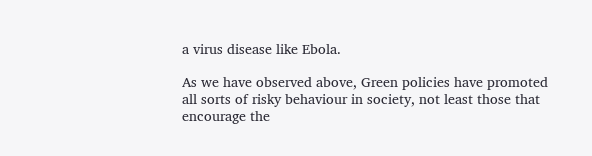a virus disease like Ebola.

As we have observed above, Green policies have promoted all sorts of risky behaviour in society, not least those that encourage the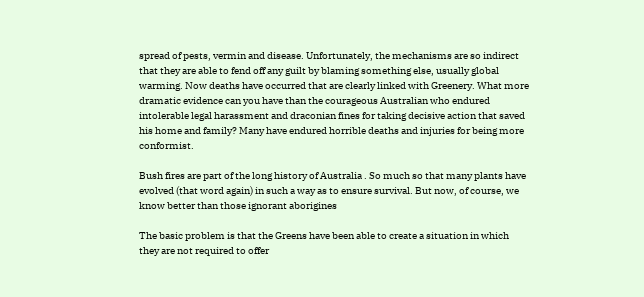spread of pests, vermin and disease. Unfortunately, the mechanisms are so indirect that they are able to fend off any guilt by blaming something else, usually global warming. Now deaths have occurred that are clearly linked with Greenery. What more dramatic evidence can you have than the courageous Australian who endured intolerable legal harassment and draconian fines for taking decisive action that saved his home and family? Many have endured horrible deaths and injuries for being more conformist.

Bush fires are part of the long history of Australia . So much so that many plants have evolved (that word again) in such a way as to ensure survival. But now, of course, we know better than those ignorant aborigines

The basic problem is that the Greens have been able to create a situation in which they are not required to offer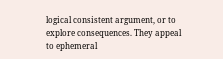logical consistent argument, or to explore consequences. They appeal to ephemeral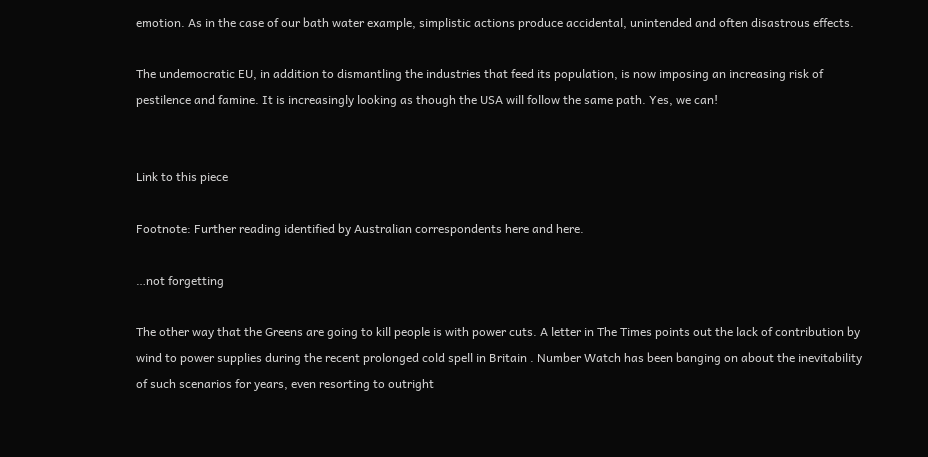emotion. As in the case of our bath water example, simplistic actions produce accidental, unintended and often disastrous effects.

The undemocratic EU, in addition to dismantling the industries that feed its population, is now imposing an increasing risk of pestilence and famine. It is increasingly looking as though the USA will follow the same path. Yes, we can!


Link to this piece

Footnote: Further reading identified by Australian correspondents here and here.

…not forgetting

The other way that the Greens are going to kill people is with power cuts. A letter in The Times points out the lack of contribution by wind to power supplies during the recent prolonged cold spell in Britain . Number Watch has been banging on about the inevitability of such scenarios for years, even resorting to outright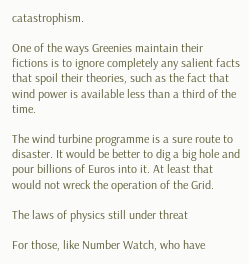catastrophism.

One of the ways Greenies maintain their fictions is to ignore completely any salient facts that spoil their theories, such as the fact that wind power is available less than a third of the time.

The wind turbine programme is a sure route to disaster. It would be better to dig a big hole and pour billions of Euros into it. At least that would not wreck the operation of the Grid.

The laws of physics still under threat

For those, like Number Watch, who have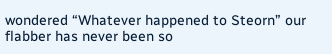wondered “Whatever happened to Steorn” our flabber has never been so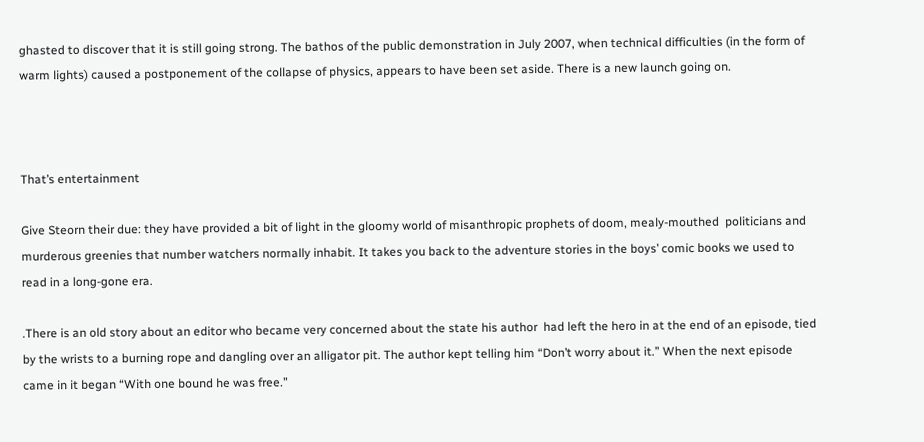ghasted to discover that it is still going strong. The bathos of the public demonstration in July 2007, when technical difficulties (in the form of warm lights) caused a postponement of the collapse of physics, appears to have been set aside. There is a new launch going on.



That’s entertainment

Give Steorn their due: they have provided a bit of light in the gloomy world of misanthropic prophets of doom, mealy-mouthed  politicians and murderous greenies that number watchers normally inhabit. It takes you back to the adventure stories in the boys’ comic books we used to read in a long-gone era.

.There is an old story about an editor who became very concerned about the state his author  had left the hero in at the end of an episode, tied by the wrists to a burning rope and dangling over an alligator pit. The author kept telling him “Don’t worry about it.” When the next episode came in it began “With one bound he was free.”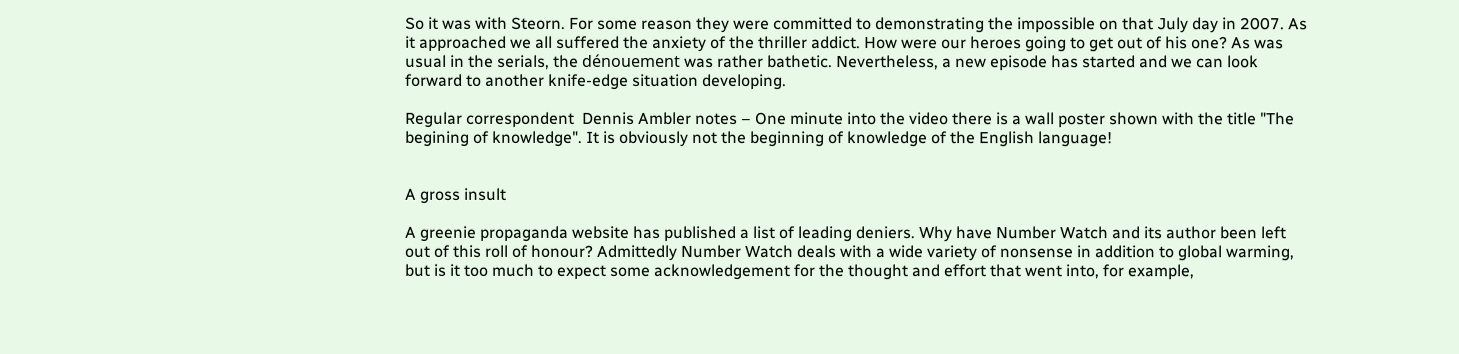So it was with Steorn. For some reason they were committed to demonstrating the impossible on that July day in 2007. As it approached we all suffered the anxiety of the thriller addict. How were our heroes going to get out of his one? As was usual in the serials, the dénouement was rather bathetic. Nevertheless, a new episode has started and we can look forward to another knife-edge situation developing.

Regular correspondent  Dennis Ambler notes – One minute into the video there is a wall poster shown with the title "The begining of knowledge". It is obviously not the beginning of knowledge of the English language!


A gross insult

A greenie propaganda website has published a list of leading deniers. Why have Number Watch and its author been left out of this roll of honour? Admittedly Number Watch deals with a wide variety of nonsense in addition to global warming, but is it too much to expect some acknowledgement for the thought and effort that went into, for example,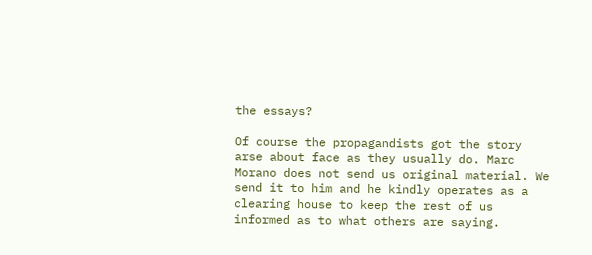the essays?

Of course the propagandists got the story arse about face as they usually do. Marc Morano does not send us original material. We send it to him and he kindly operates as a clearing house to keep the rest of us informed as to what others are saying.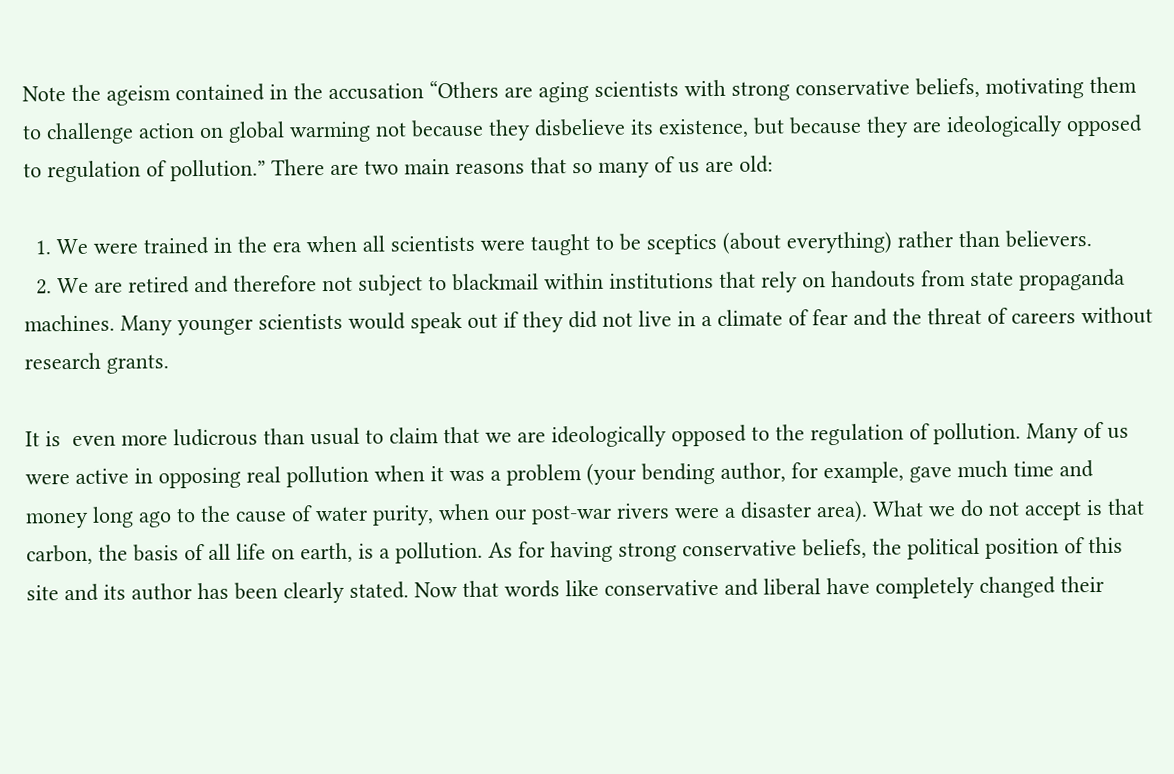Note the ageism contained in the accusation “Others are aging scientists with strong conservative beliefs, motivating them to challenge action on global warming not because they disbelieve its existence, but because they are ideologically opposed to regulation of pollution.” There are two main reasons that so many of us are old:

  1. We were trained in the era when all scientists were taught to be sceptics (about everything) rather than believers.
  2. We are retired and therefore not subject to blackmail within institutions that rely on handouts from state propaganda machines. Many younger scientists would speak out if they did not live in a climate of fear and the threat of careers without research grants.

It is  even more ludicrous than usual to claim that we are ideologically opposed to the regulation of pollution. Many of us were active in opposing real pollution when it was a problem (your bending author, for example, gave much time and money long ago to the cause of water purity, when our post-war rivers were a disaster area). What we do not accept is that carbon, the basis of all life on earth, is a pollution. As for having strong conservative beliefs, the political position of this site and its author has been clearly stated. Now that words like conservative and liberal have completely changed their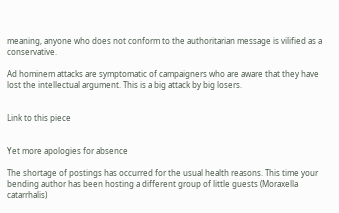meaning, anyone who does not conform to the authoritarian message is vilified as a conservative.

Ad hominem attacks are symptomatic of campaigners who are aware that they have lost the intellectual argument. This is a big attack by big losers.


Link to this piece


Yet more apologies for absence

The shortage of postings has occurred for the usual health reasons. This time your bending author has been hosting a different group of little guests (Moraxella catarrhalis)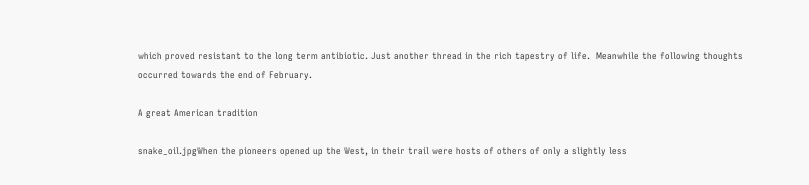which proved resistant to the long term antibiotic. Just another thread in the rich tapestry of life.  Meanwhile the following thoughts occurred towards the end of February.

A great American tradition

snake_oil.jpgWhen the pioneers opened up the West, in their trail were hosts of others of only a slightly less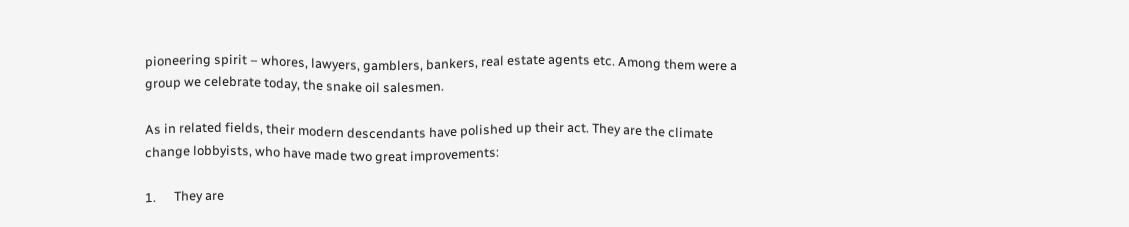pioneering spirit – whores, lawyers, gamblers, bankers, real estate agents etc. Among them were a group we celebrate today, the snake oil salesmen.

As in related fields, their modern descendants have polished up their act. They are the climate change lobbyists, who have made two great improvements:

1.      They are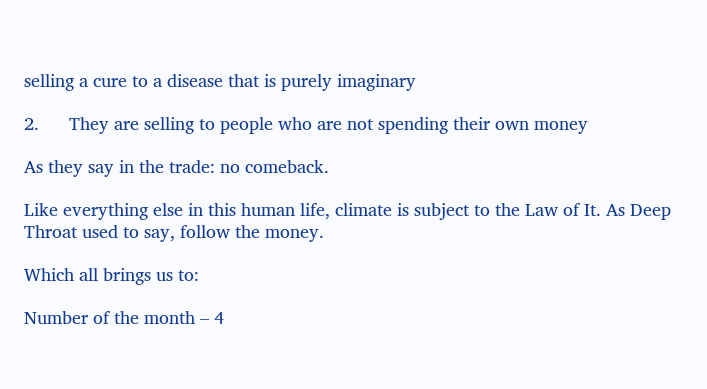selling a cure to a disease that is purely imaginary

2.      They are selling to people who are not spending their own money

As they say in the trade: no comeback.

Like everything else in this human life, climate is subject to the Law of It. As Deep Throat used to say, follow the money.

Which all brings us to:

Number of the month – 4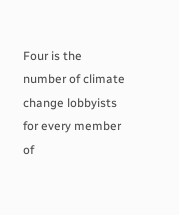Four is the number of climate change lobbyists for every member of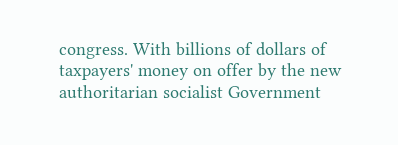congress. With billions of dollars of taxpayers' money on offer by the new authoritarian socialist Government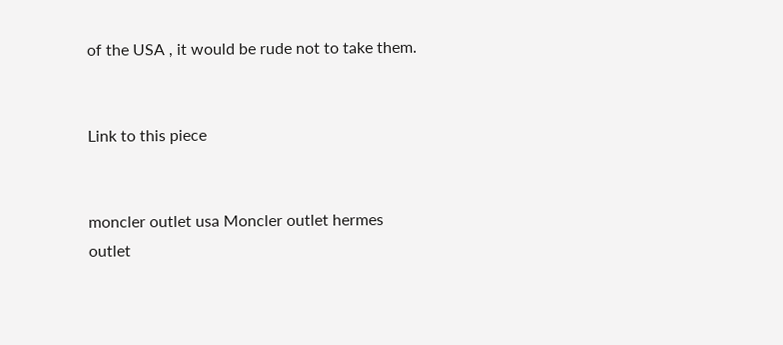of the USA , it would be rude not to take them.


Link to this piece


moncler outlet usa Moncler outlet hermes outlet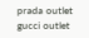prada outlet gucci outlet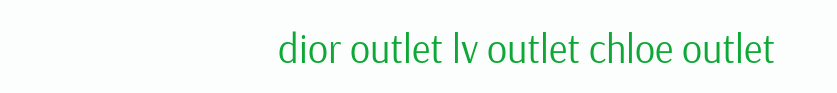dior outlet lv outlet chloe outlet